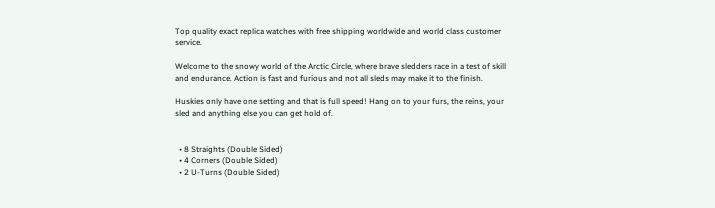Top quality exact replica watches with free shipping worldwide and world class customer service.

Welcome to the snowy world of the Arctic Circle, where brave sledders race in a test of skill and endurance. Action is fast and furious and not all sleds may make it to the finish.

Huskies only have one setting and that is full speed! Hang on to your furs, the reins, your sled and anything else you can get hold of.


  • 8 Straights (Double Sided)
  • 4 Corners (Double Sided)
  • 2 U-Turns (Double Sided)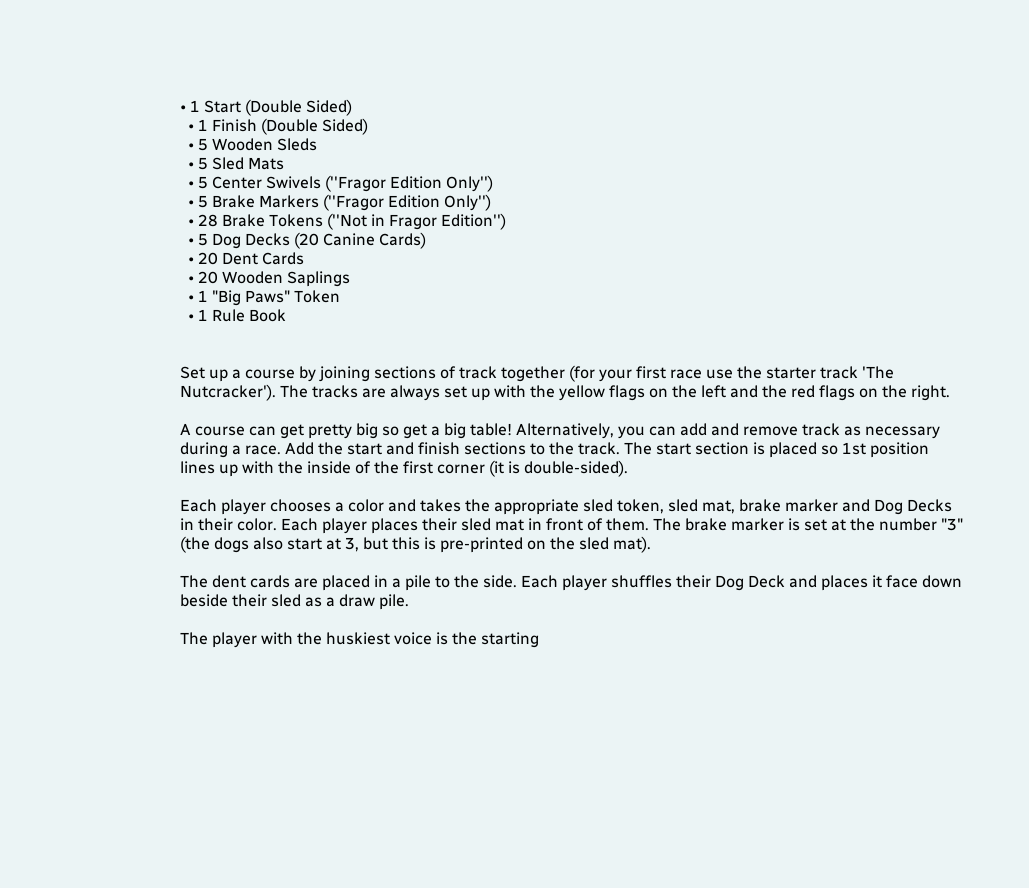• 1 Start (Double Sided)
  • 1 Finish (Double Sided)
  • 5 Wooden Sleds
  • 5 Sled Mats
  • 5 Center Swivels (''Fragor Edition Only'')
  • 5 Brake Markers (''Fragor Edition Only'')
  • 28 Brake Tokens (''Not in Fragor Edition'')
  • 5 Dog Decks (20 Canine Cards)
  • 20 Dent Cards
  • 20 Wooden Saplings
  • 1 "Big Paws" Token
  • 1 Rule Book


Set up a course by joining sections of track together (for your first race use the starter track 'The Nutcracker'). The tracks are always set up with the yellow flags on the left and the red flags on the right.

A course can get pretty big so get a big table! Alternatively, you can add and remove track as necessary during a race. Add the start and finish sections to the track. The start section is placed so 1st position lines up with the inside of the first corner (it is double-sided).

Each player chooses a color and takes the appropriate sled token, sled mat, brake marker and Dog Decks in their color. Each player places their sled mat in front of them. The brake marker is set at the number "3" (the dogs also start at 3, but this is pre-printed on the sled mat).

The dent cards are placed in a pile to the side. Each player shuffles their Dog Deck and places it face down beside their sled as a draw pile.

The player with the huskiest voice is the starting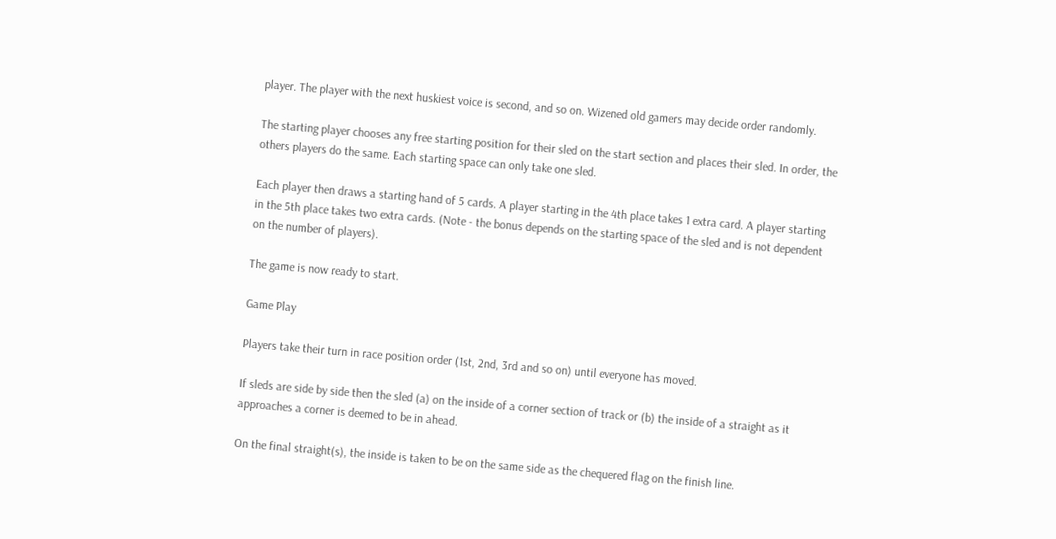player. The player with the next huskiest voice is second, and so on. Wizened old gamers may decide order randomly.

The starting player chooses any free starting position for their sled on the start section and places their sled. In order, the others players do the same. Each starting space can only take one sled.

Each player then draws a starting hand of 5 cards. A player starting in the 4th place takes 1 extra card. A player starting in the 5th place takes two extra cards. (Note - the bonus depends on the starting space of the sled and is not dependent on the number of players).

The game is now ready to start.

Game Play

Players take their turn in race position order (1st, 2nd, 3rd and so on) until everyone has moved.

If sleds are side by side then the sled (a) on the inside of a corner section of track or (b) the inside of a straight as it approaches a corner is deemed to be in ahead.

On the final straight(s), the inside is taken to be on the same side as the chequered flag on the finish line.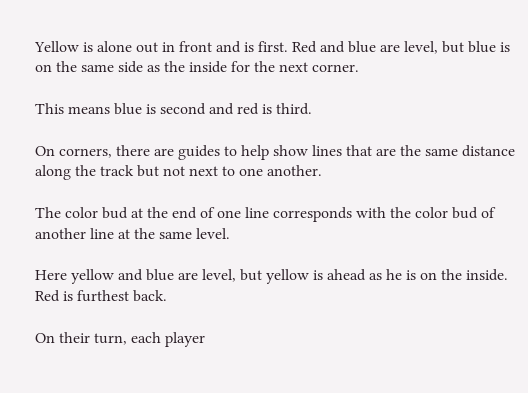Yellow is alone out in front and is first. Red and blue are level, but blue is on the same side as the inside for the next corner.

This means blue is second and red is third.

On corners, there are guides to help show lines that are the same distance along the track but not next to one another.

The color bud at the end of one line corresponds with the color bud of another line at the same level.

Here yellow and blue are level, but yellow is ahead as he is on the inside. Red is furthest back.

On their turn, each player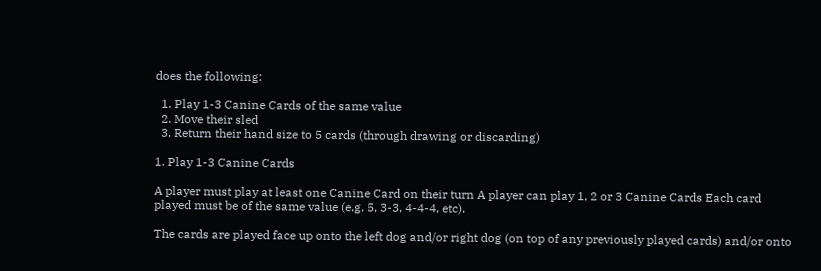does the following:

  1. Play 1-3 Canine Cards of the same value
  2. Move their sled
  3. Return their hand size to 5 cards (through drawing or discarding)

1. Play 1-3 Canine Cards

A player must play at least one Canine Card on their turn A player can play 1, 2 or 3 Canine Cards Each card played must be of the same value (e.g. 5, 3-3, 4-4-4, etc).

The cards are played face up onto the left dog and/or right dog (on top of any previously played cards) and/or onto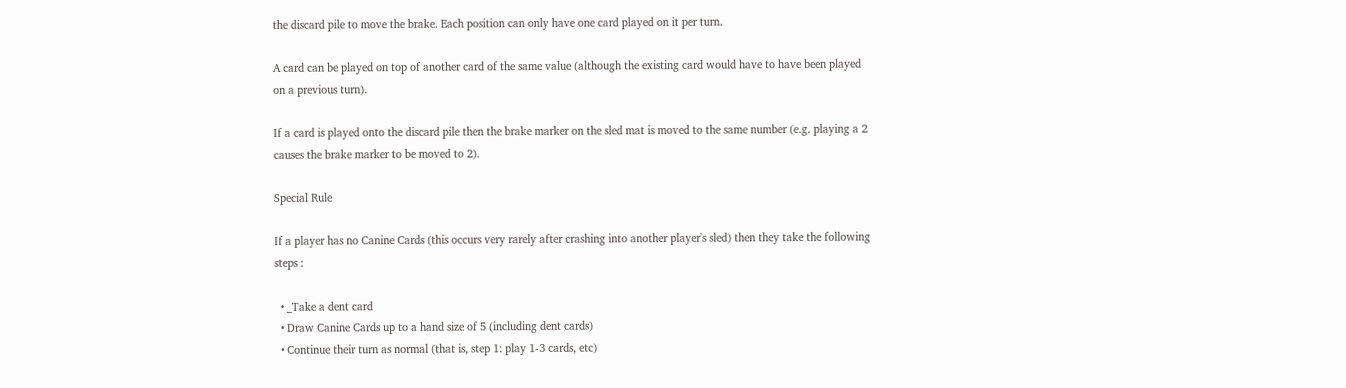the discard pile to move the brake. Each position can only have one card played on it per turn.

A card can be played on top of another card of the same value (although the existing card would have to have been played on a previous turn).

If a card is played onto the discard pile then the brake marker on the sled mat is moved to the same number (e.g. playing a 2 causes the brake marker to be moved to 2).

Special Rule

If a player has no Canine Cards (this occurs very rarely after crashing into another player's sled) then they take the following steps :

  • _Take a dent card
  • Draw Canine Cards up to a hand size of 5 (including dent cards)
  • Continue their turn as normal (that is, step 1: play 1-3 cards, etc)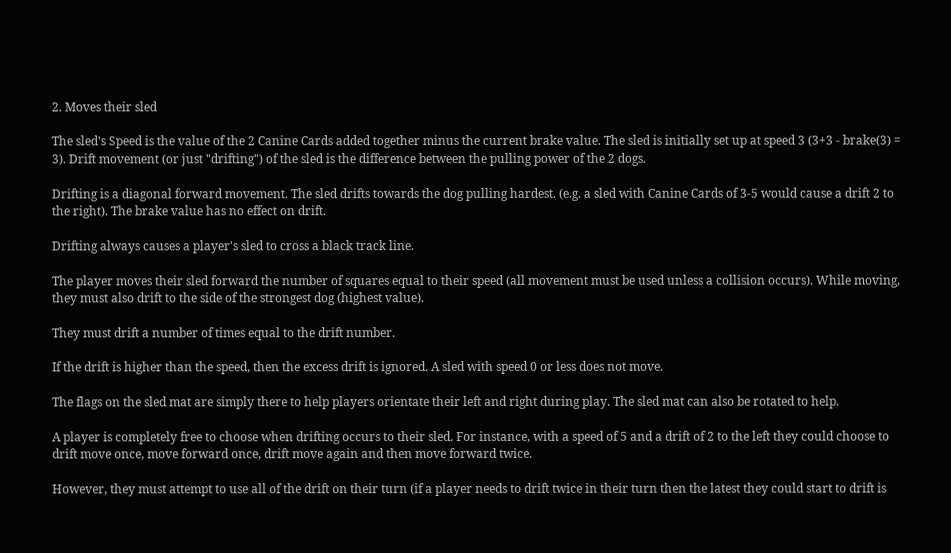2. Moves their sled

The sled's Speed is the value of the 2 Canine Cards added together minus the current brake value. The sled is initially set up at speed 3 (3+3 - brake(3) = 3). Drift movement (or just "drifting") of the sled is the difference between the pulling power of the 2 dogs.

Drifting is a diagonal forward movement. The sled drifts towards the dog pulling hardest. (e.g. a sled with Canine Cards of 3-5 would cause a drift 2 to the right). The brake value has no effect on drift.

Drifting always causes a player's sled to cross a black track line.

The player moves their sled forward the number of squares equal to their speed (all movement must be used unless a collision occurs). While moving, they must also drift to the side of the strongest dog (highest value).

They must drift a number of times equal to the drift number.

If the drift is higher than the speed, then the excess drift is ignored. A sled with speed 0 or less does not move.

The flags on the sled mat are simply there to help players orientate their left and right during play. The sled mat can also be rotated to help.

A player is completely free to choose when drifting occurs to their sled. For instance, with a speed of 5 and a drift of 2 to the left they could choose to drift move once, move forward once, drift move again and then move forward twice.

However, they must attempt to use all of the drift on their turn (if a player needs to drift twice in their turn then the latest they could start to drift is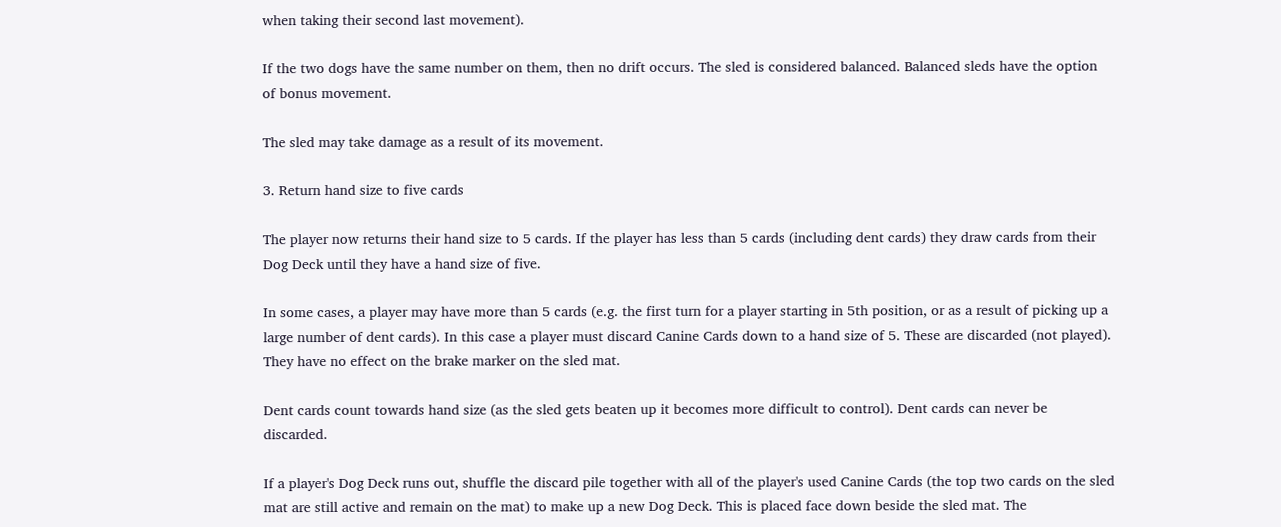when taking their second last movement).

If the two dogs have the same number on them, then no drift occurs. The sled is considered balanced. Balanced sleds have the option of bonus movement.

The sled may take damage as a result of its movement.

3. Return hand size to five cards

The player now returns their hand size to 5 cards. If the player has less than 5 cards (including dent cards) they draw cards from their Dog Deck until they have a hand size of five.

In some cases, a player may have more than 5 cards (e.g. the first turn for a player starting in 5th position, or as a result of picking up a large number of dent cards). In this case a player must discard Canine Cards down to a hand size of 5. These are discarded (not played). They have no effect on the brake marker on the sled mat.

Dent cards count towards hand size (as the sled gets beaten up it becomes more difficult to control). Dent cards can never be discarded.

If a player's Dog Deck runs out, shuffle the discard pile together with all of the player's used Canine Cards (the top two cards on the sled mat are still active and remain on the mat) to make up a new Dog Deck. This is placed face down beside the sled mat. The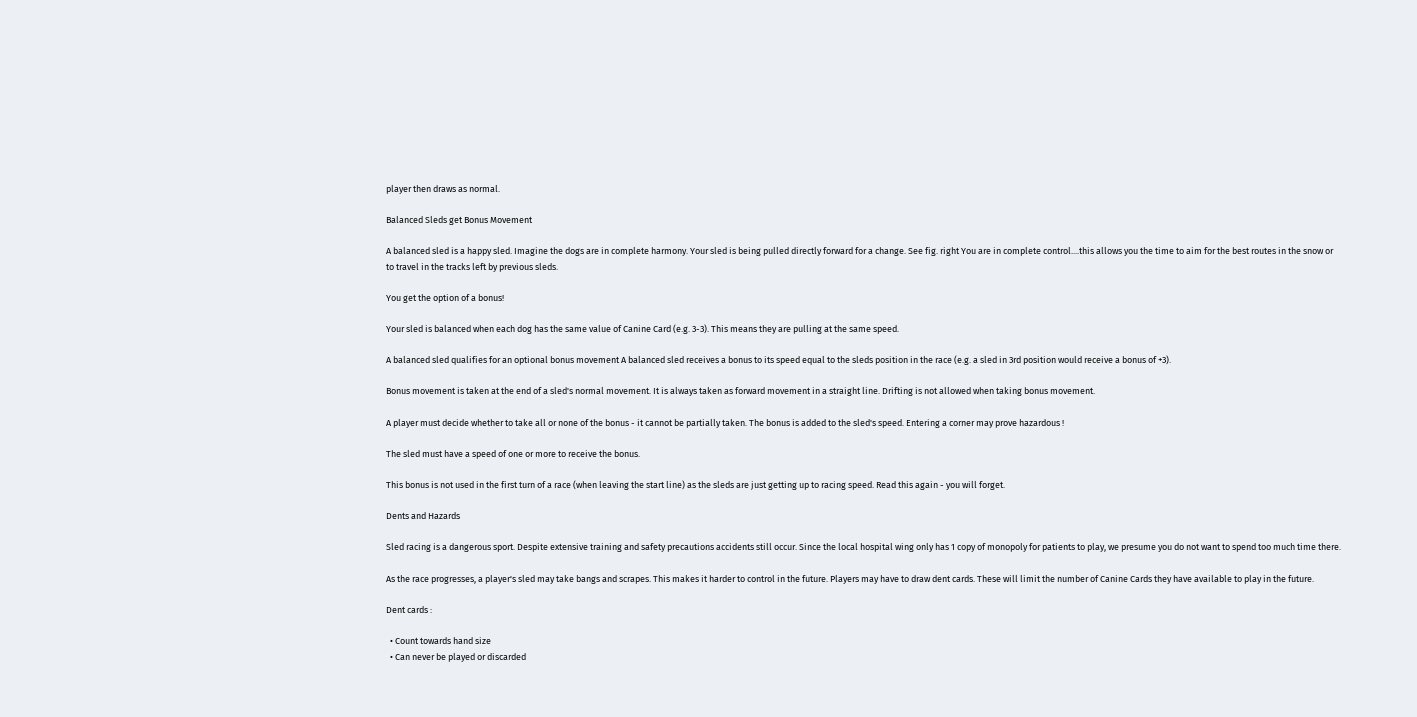player then draws as normal.

Balanced Sleds get Bonus Movement

A balanced sled is a happy sled. Imagine the dogs are in complete harmony. Your sled is being pulled directly forward for a change. See fig. right You are in complete control....this allows you the time to aim for the best routes in the snow or to travel in the tracks left by previous sleds.

You get the option of a bonus!

Your sled is balanced when each dog has the same value of Canine Card (e.g. 3-3). This means they are pulling at the same speed.

A balanced sled qualifies for an optional bonus movement A balanced sled receives a bonus to its speed equal to the sleds position in the race (e.g. a sled in 3rd position would receive a bonus of +3).

Bonus movement is taken at the end of a sled's normal movement. It is always taken as forward movement in a straight line. Drifting is not allowed when taking bonus movement.

A player must decide whether to take all or none of the bonus - it cannot be partially taken. The bonus is added to the sled's speed. Entering a corner may prove hazardous !

The sled must have a speed of one or more to receive the bonus.

This bonus is not used in the first turn of a race (when leaving the start line) as the sleds are just getting up to racing speed. Read this again - you will forget.

Dents and Hazards

Sled racing is a dangerous sport. Despite extensive training and safety precautions accidents still occur. Since the local hospital wing only has 1 copy of monopoly for patients to play, we presume you do not want to spend too much time there.

As the race progresses, a player's sled may take bangs and scrapes. This makes it harder to control in the future. Players may have to draw dent cards. These will limit the number of Canine Cards they have available to play in the future.

Dent cards :

  • Count towards hand size
  • Can never be played or discarded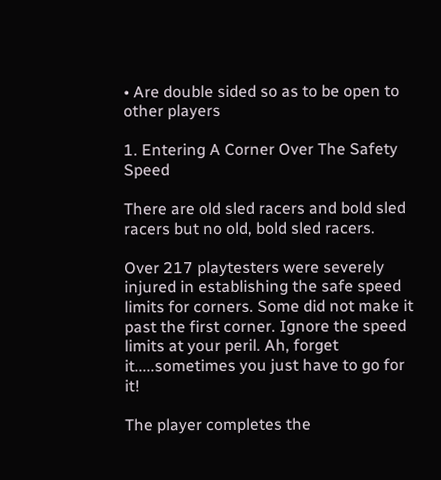• Are double sided so as to be open to other players

1. Entering A Corner Over The Safety Speed

There are old sled racers and bold sled racers but no old, bold sled racers.

Over 217 playtesters were severely injured in establishing the safe speed limits for corners. Some did not make it past the first corner. Ignore the speed limits at your peril. Ah, forget it.....sometimes you just have to go for it!

The player completes the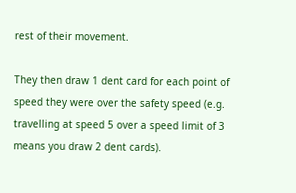rest of their movement.

They then draw 1 dent card for each point of speed they were over the safety speed (e.g. travelling at speed 5 over a speed limit of 3 means you draw 2 dent cards).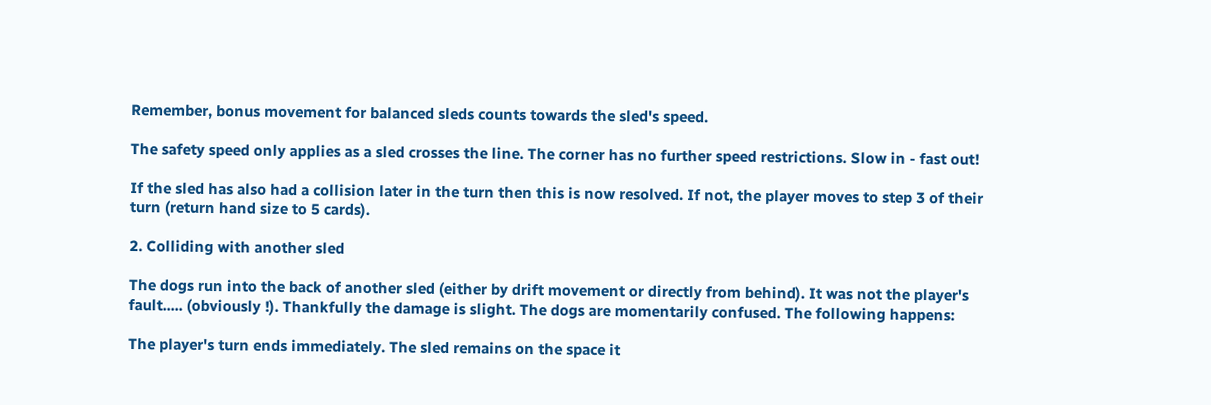Remember, bonus movement for balanced sleds counts towards the sled's speed.

The safety speed only applies as a sled crosses the line. The corner has no further speed restrictions. Slow in - fast out!

If the sled has also had a collision later in the turn then this is now resolved. If not, the player moves to step 3 of their turn (return hand size to 5 cards).

2. Colliding with another sled

The dogs run into the back of another sled (either by drift movement or directly from behind). It was not the player's fault..... (obviously !). Thankfully the damage is slight. The dogs are momentarily confused. The following happens:

The player's turn ends immediately. The sled remains on the space it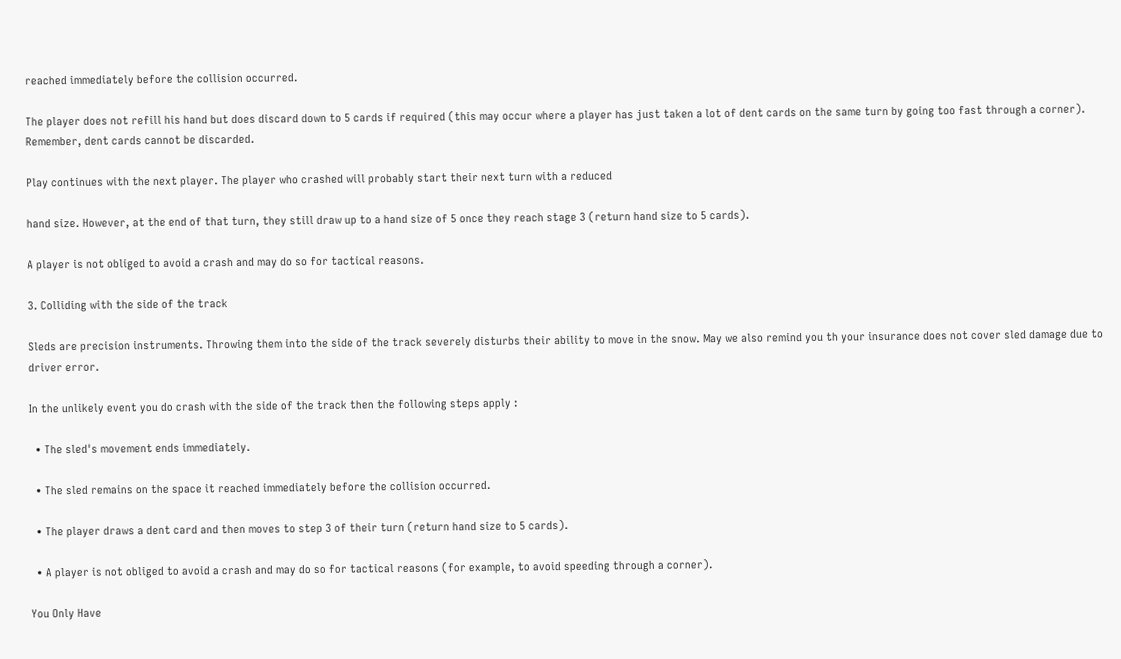reached immediately before the collision occurred.

The player does not refill his hand but does discard down to 5 cards if required (this may occur where a player has just taken a lot of dent cards on the same turn by going too fast through a corner). Remember, dent cards cannot be discarded.

Play continues with the next player. The player who crashed will probably start their next turn with a reduced

hand size. However, at the end of that turn, they still draw up to a hand size of 5 once they reach stage 3 (return hand size to 5 cards).

A player is not obliged to avoid a crash and may do so for tactical reasons.

3. Colliding with the side of the track

Sleds are precision instruments. Throwing them into the side of the track severely disturbs their ability to move in the snow. May we also remind you th your insurance does not cover sled damage due to driver error.

In the unlikely event you do crash with the side of the track then the following steps apply :

  • The sled's movement ends immediately.

  • The sled remains on the space it reached immediately before the collision occurred.

  • The player draws a dent card and then moves to step 3 of their turn (return hand size to 5 cards).

  • A player is not obliged to avoid a crash and may do so for tactical reasons (for example, to avoid speeding through a corner).

You Only Have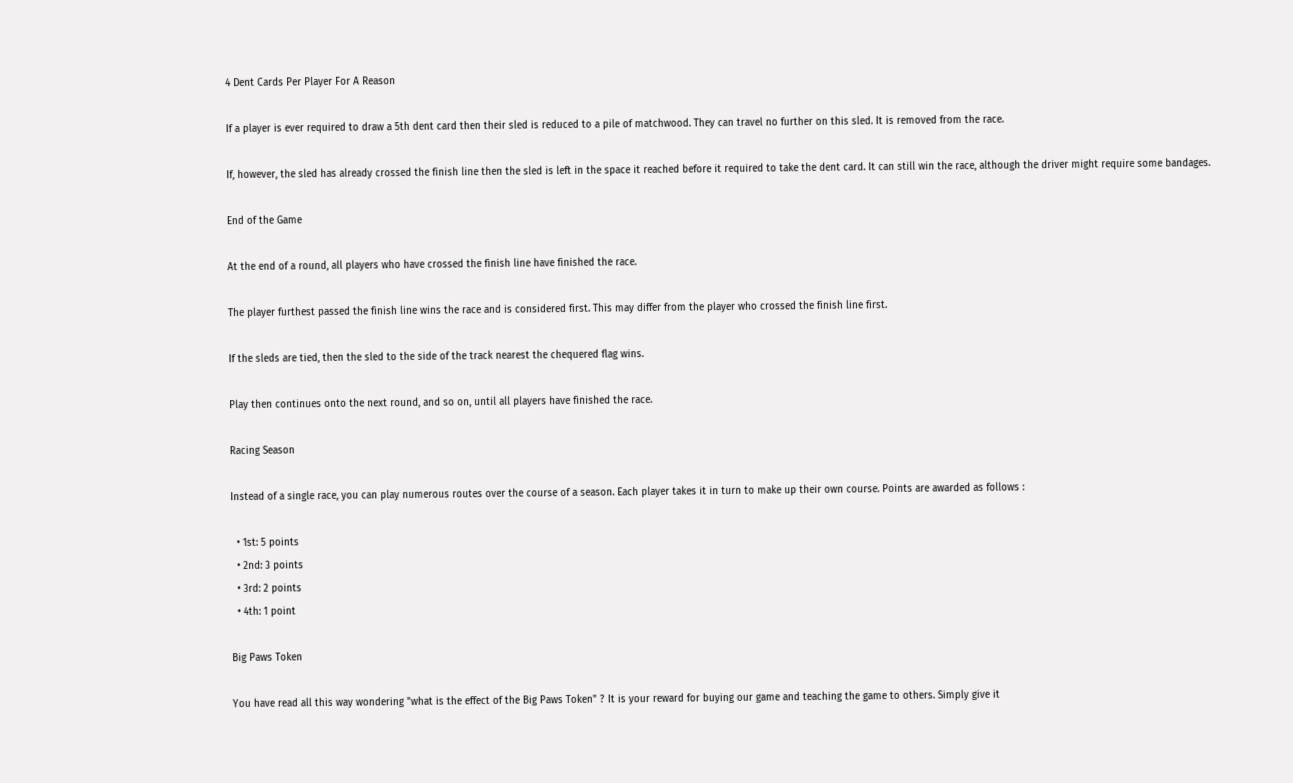4 Dent Cards Per Player For A Reason

If a player is ever required to draw a 5th dent card then their sled is reduced to a pile of matchwood. They can travel no further on this sled. It is removed from the race.

If, however, the sled has already crossed the finish line then the sled is left in the space it reached before it required to take the dent card. It can still win the race, although the driver might require some bandages.

End of the Game

At the end of a round, all players who have crossed the finish line have finished the race.

The player furthest passed the finish line wins the race and is considered first. This may differ from the player who crossed the finish line first.

If the sleds are tied, then the sled to the side of the track nearest the chequered flag wins.

Play then continues onto the next round, and so on, until all players have finished the race.

Racing Season

Instead of a single race, you can play numerous routes over the course of a season. Each player takes it in turn to make up their own course. Points are awarded as follows :

  • 1st: 5 points
  • 2nd: 3 points
  • 3rd: 2 points
  • 4th: 1 point

Big Paws Token

You have read all this way wondering "what is the effect of the Big Paws Token" ? It is your reward for buying our game and teaching the game to others. Simply give it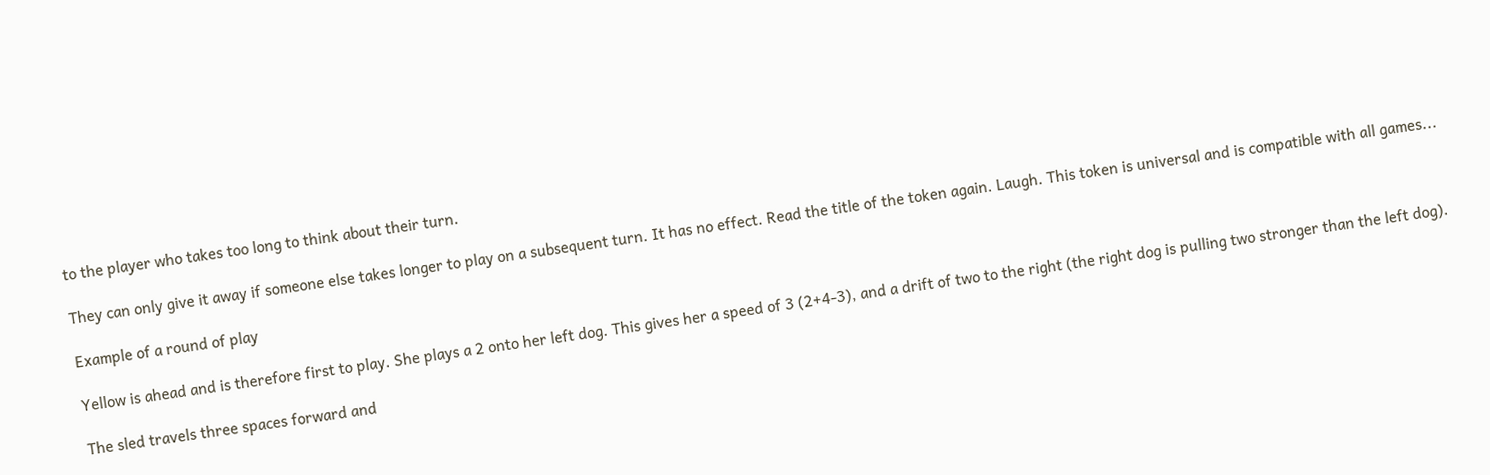to the player who takes too long to think about their turn.

They can only give it away if someone else takes longer to play on a subsequent turn. It has no effect. Read the title of the token again. Laugh. This token is universal and is compatible with all games...

Example of a round of play

Yellow is ahead and is therefore first to play. She plays a 2 onto her left dog. This gives her a speed of 3 (2+4-3), and a drift of two to the right (the right dog is pulling two stronger than the left dog).

The sled travels three spaces forward and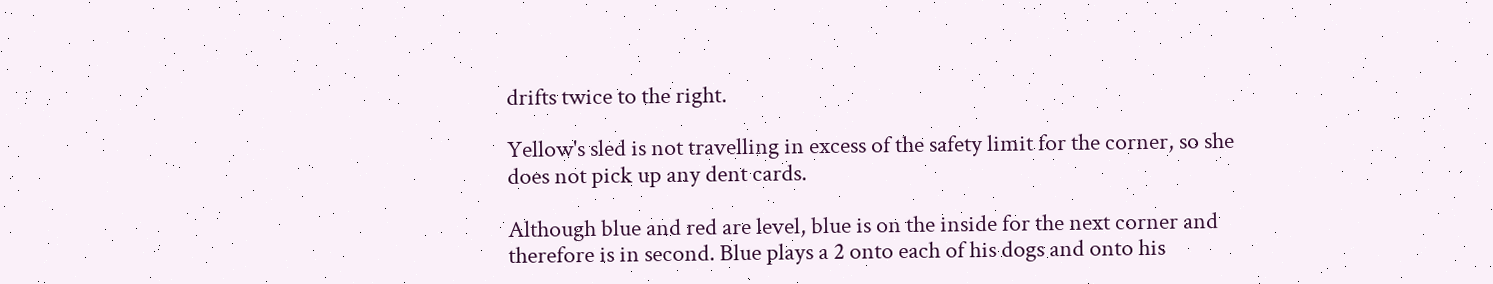drifts twice to the right.

Yellow's sled is not travelling in excess of the safety limit for the corner, so she does not pick up any dent cards.

Although blue and red are level, blue is on the inside for the next corner and therefore is in second. Blue plays a 2 onto each of his dogs and onto his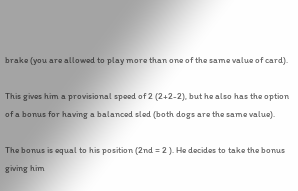brake (you are allowed to play more than one of the same value of card).

This gives him a provisional speed of 2 (2+2-2), but he also has the option of a bonus for having a balanced sled (both dogs are the same value).

The bonus is equal to his position (2nd = 2 ). He decides to take the bonus giving him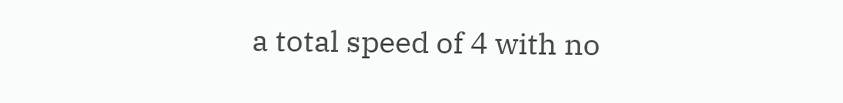a total speed of 4 with no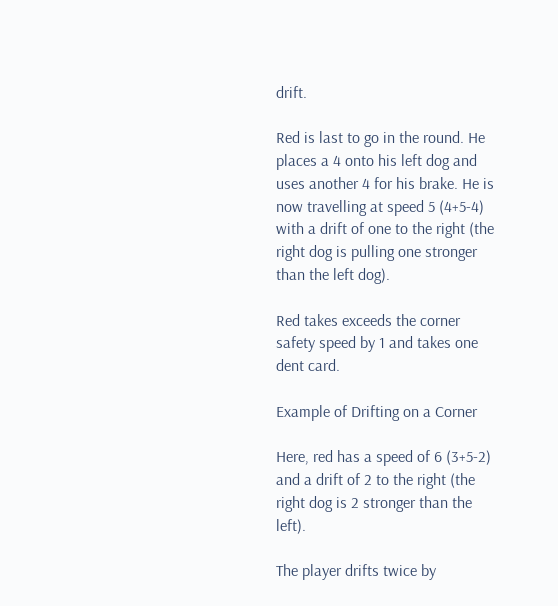drift.

Red is last to go in the round. He places a 4 onto his left dog and uses another 4 for his brake. He is now travelling at speed 5 (4+5-4) with a drift of one to the right (the right dog is pulling one stronger than the left dog).

Red takes exceeds the corner safety speed by 1 and takes one dent card.

Example of Drifting on a Corner

Here, red has a speed of 6 (3+5-2) and a drift of 2 to the right (the right dog is 2 stronger than the left).

The player drifts twice by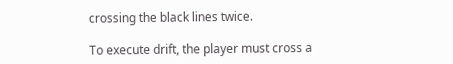crossing the black lines twice.

To execute drift, the player must cross a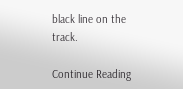black line on the track.

Continue Reading